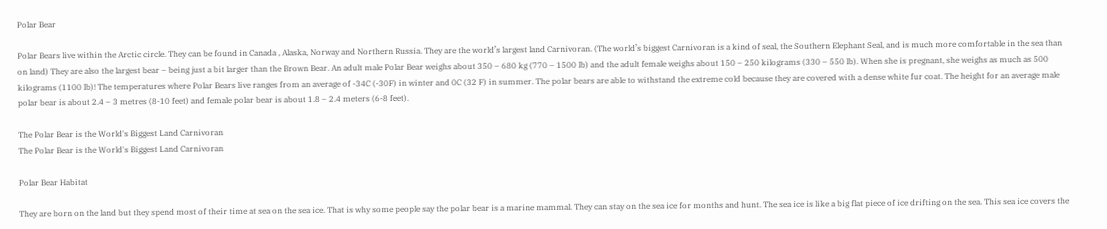Polar Bear

Polar Bears live within the Arctic circle. They can be found in Canada , Alaska, Norway and Northern Russia. They are the world’s largest land Carnivoran. (The world’s biggest Carnivoran is a kind of seal, the Southern Elephant Seal, and is much more comfortable in the sea than on land) They are also the largest bear – being just a bit larger than the Brown Bear. An adult male Polar Bear weighs about 350 – 680 kg (770 – 1500 lb) and the adult female weighs about 150 – 250 kilograms (330 – 550 lb). When she is pregnant, she weighs as much as 500 kilograms (1100 lb)! The temperatures where Polar Bears live ranges from an average of -34C (-30F) in winter and 0C (32 F) in summer. The polar bears are able to withstand the extreme cold because they are covered with a dense white fur coat. The height for an average male polar bear is about 2.4 – 3 metres (8-10 feet) and female polar bear is about 1.8 – 2.4 meters (6-8 feet).

The Polar Bear is the World's Biggest Land Carnivoran
The Polar Bear is the World's Biggest Land Carnivoran

Polar Bear Habitat

They are born on the land but they spend most of their time at sea on the sea ice. That is why some people say the polar bear is a marine mammal. They can stay on the sea ice for months and hunt. The sea ice is like a big flat piece of ice drifting on the sea. This sea ice covers the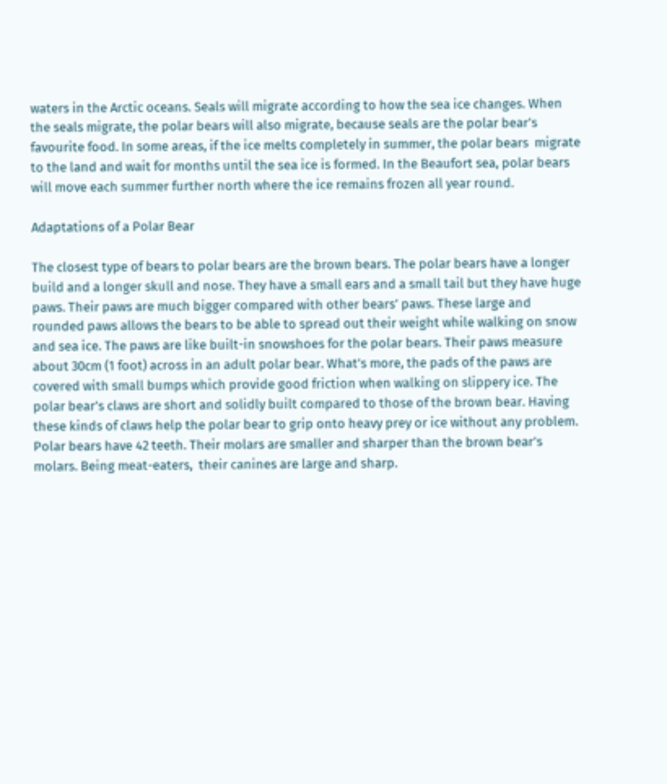waters in the Arctic oceans. Seals will migrate according to how the sea ice changes. When the seals migrate, the polar bears will also migrate, because seals are the polar bear’s favourite food. In some areas, if the ice melts completely in summer, the polar bears  migrate to the land and wait for months until the sea ice is formed. In the Beaufort sea, polar bears will move each summer further north where the ice remains frozen all year round.

Adaptations of a Polar Bear

The closest type of bears to polar bears are the brown bears. The polar bears have a longer build and a longer skull and nose. They have a small ears and a small tail but they have huge paws. Their paws are much bigger compared with other bears’ paws. These large and rounded paws allows the bears to be able to spread out their weight while walking on snow and sea ice. The paws are like built-in snowshoes for the polar bears. Their paws measure about 30cm (1 foot) across in an adult polar bear. What’s more, the pads of the paws are covered with small bumps which provide good friction when walking on slippery ice. The polar bear’s claws are short and solidly built compared to those of the brown bear. Having these kinds of claws help the polar bear to grip onto heavy prey or ice without any problem. Polar bears have 42 teeth. Their molars are smaller and sharper than the brown bear’s molars. Being meat-eaters,  their canines are large and sharp.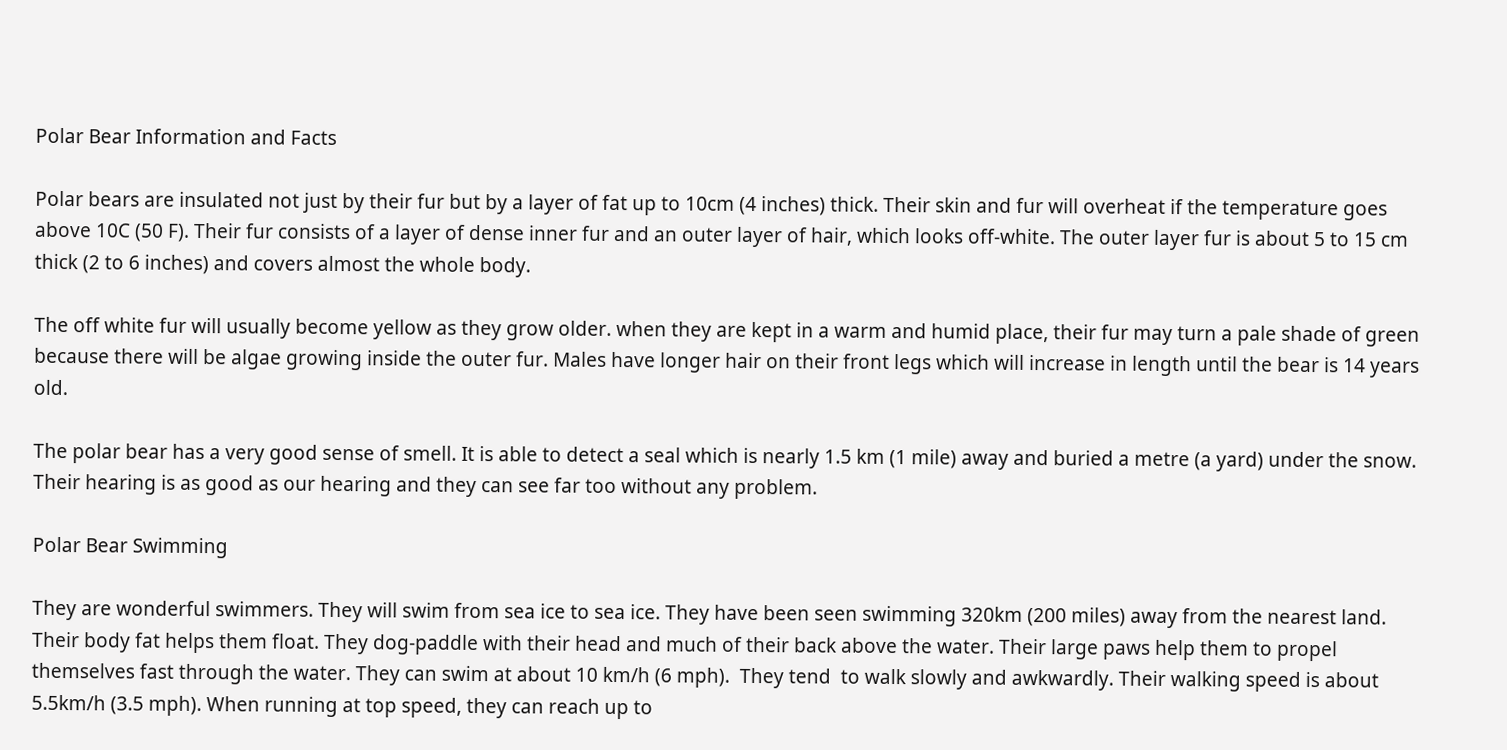Polar Bear Information and Facts

Polar bears are insulated not just by their fur but by a layer of fat up to 10cm (4 inches) thick. Their skin and fur will overheat if the temperature goes above 10C (50 F). Their fur consists of a layer of dense inner fur and an outer layer of hair, which looks off-white. The outer layer fur is about 5 to 15 cm thick (2 to 6 inches) and covers almost the whole body.

The off white fur will usually become yellow as they grow older. when they are kept in a warm and humid place, their fur may turn a pale shade of green because there will be algae growing inside the outer fur. Males have longer hair on their front legs which will increase in length until the bear is 14 years old.

The polar bear has a very good sense of smell. It is able to detect a seal which is nearly 1.5 km (1 mile) away and buried a metre (a yard) under the snow. Their hearing is as good as our hearing and they can see far too without any problem.

Polar Bear Swimming

They are wonderful swimmers. They will swim from sea ice to sea ice. They have been seen swimming 320km (200 miles) away from the nearest land. Their body fat helps them float. They dog-paddle with their head and much of their back above the water. Their large paws help them to propel themselves fast through the water. They can swim at about 10 km/h (6 mph).  They tend  to walk slowly and awkwardly. Their walking speed is about 5.5km/h (3.5 mph). When running at top speed, they can reach up to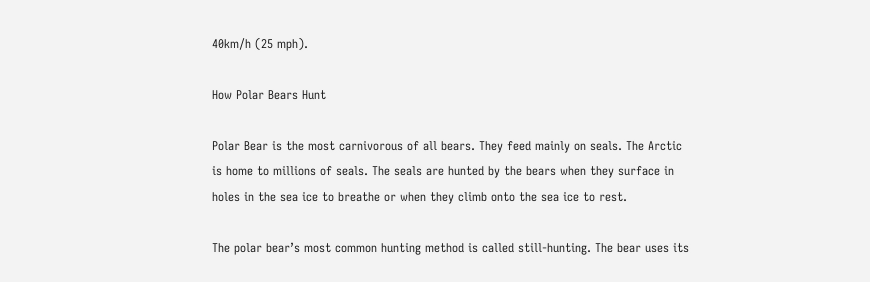40km/h (25 mph).

How Polar Bears Hunt

Polar Bear is the most carnivorous of all bears. They feed mainly on seals. The Arctic is home to millions of seals. The seals are hunted by the bears when they surface in holes in the sea ice to breathe or when they climb onto the sea ice to rest.

The polar bear’s most common hunting method is called still-hunting. The bear uses its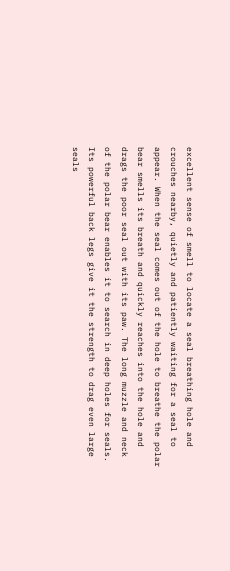excellent sense of smell to locate a seal breathing hole and crouches nearby, quietly and patiently waiting for a seal to appear. When the seal comes out of the hole to breathe the polar bear smells its breath and quickly reaches into the hole and drags the poor seal out with its paw. The long muzzle and neck of the polar bear enables it to search in deep holes for seals. Its powerful back legs give it the strength to drag even large seals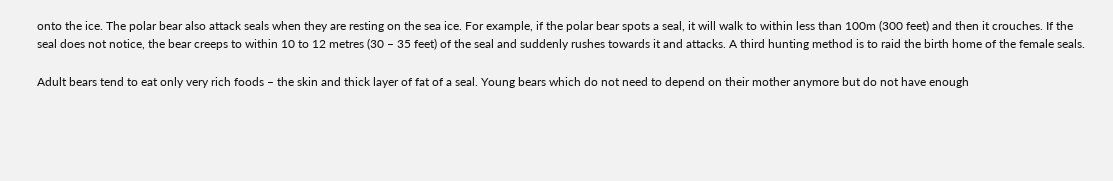onto the ice. The polar bear also attack seals when they are resting on the sea ice. For example, if the polar bear spots a seal, it will walk to within less than 100m (300 feet) and then it crouches. If the seal does not notice, the bear creeps to within 10 to 12 metres (30 – 35 feet) of the seal and suddenly rushes towards it and attacks. A third hunting method is to raid the birth home of the female seals.

Adult bears tend to eat only very rich foods – the skin and thick layer of fat of a seal. Young bears which do not need to depend on their mother anymore but do not have enough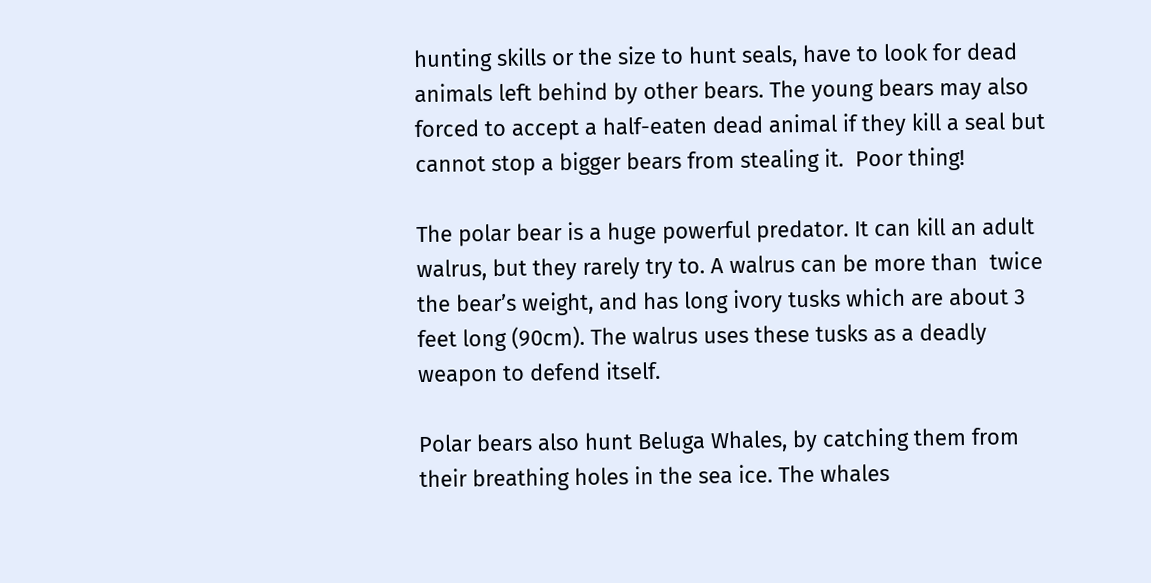hunting skills or the size to hunt seals, have to look for dead animals left behind by other bears. The young bears may also forced to accept a half-eaten dead animal if they kill a seal but cannot stop a bigger bears from stealing it.  Poor thing!

The polar bear is a huge powerful predator. It can kill an adult walrus, but they rarely try to. A walrus can be more than  twice the bear’s weight, and has long ivory tusks which are about 3 feet long (90cm). The walrus uses these tusks as a deadly weapon to defend itself.

Polar bears also hunt Beluga Whales, by catching them from their breathing holes in the sea ice. The whales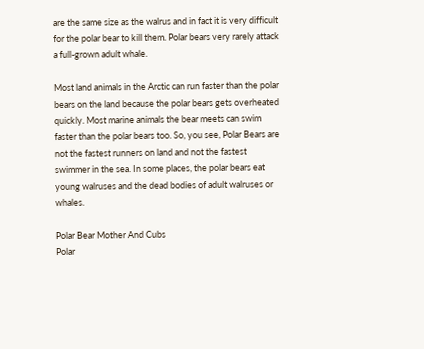are the same size as the walrus and in fact it is very difficult for the polar bear to kill them. Polar bears very rarely attack a full-grown adult whale.

Most land animals in the Arctic can run faster than the polar bears on the land because the polar bears gets overheated quickly. Most marine animals the bear meets can swim faster than the polar bears too. So, you see, Polar Bears are not the fastest runners on land and not the fastest swimmer in the sea. In some places, the polar bears eat young walruses and the dead bodies of adult walruses or whales.

Polar Bear Mother And Cubs
Polar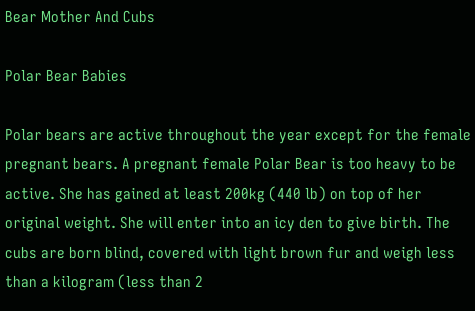Bear Mother And Cubs

Polar Bear Babies

Polar bears are active throughout the year except for the female pregnant bears. A pregnant female Polar Bear is too heavy to be active. She has gained at least 200kg (440 lb) on top of her original weight. She will enter into an icy den to give birth. The cubs are born blind, covered with light brown fur and weigh less than a kilogram (less than 2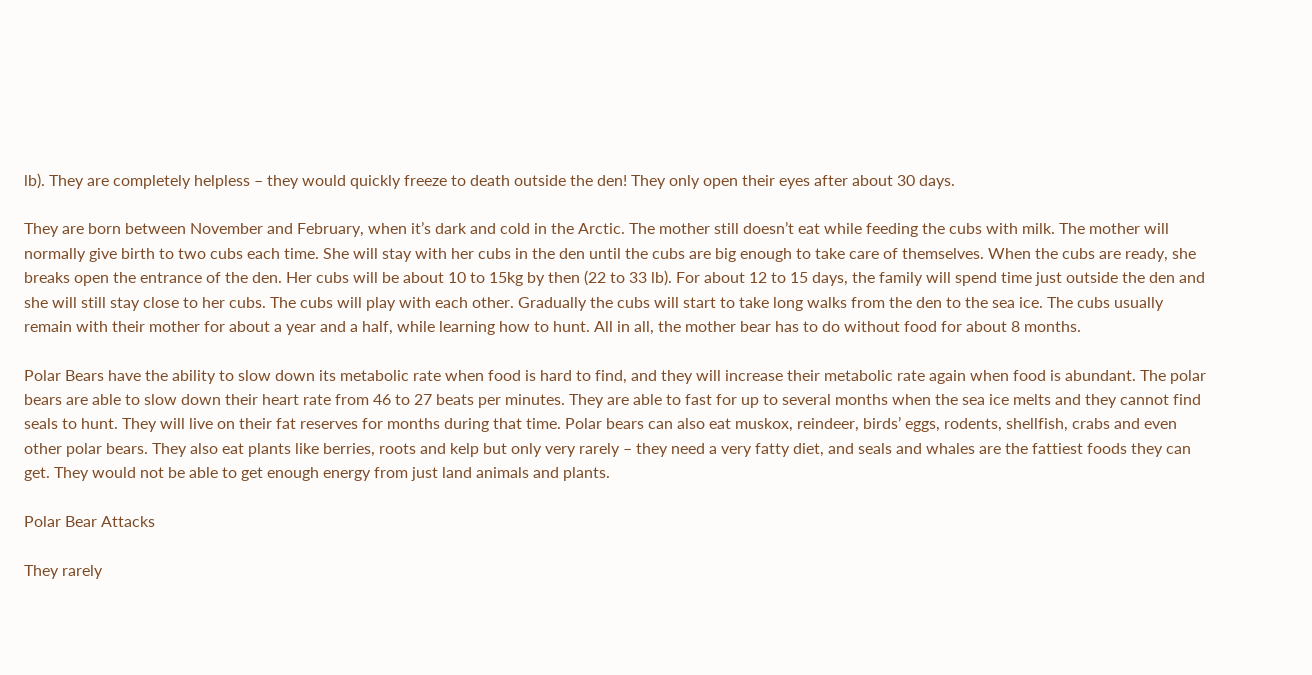lb). They are completely helpless – they would quickly freeze to death outside the den! They only open their eyes after about 30 days.

They are born between November and February, when it’s dark and cold in the Arctic. The mother still doesn’t eat while feeding the cubs with milk. The mother will normally give birth to two cubs each time. She will stay with her cubs in the den until the cubs are big enough to take care of themselves. When the cubs are ready, she breaks open the entrance of the den. Her cubs will be about 10 to 15kg by then (22 to 33 lb). For about 12 to 15 days, the family will spend time just outside the den and she will still stay close to her cubs. The cubs will play with each other. Gradually the cubs will start to take long walks from the den to the sea ice. The cubs usually remain with their mother for about a year and a half, while learning how to hunt. All in all, the mother bear has to do without food for about 8 months.

Polar Bears have the ability to slow down its metabolic rate when food is hard to find, and they will increase their metabolic rate again when food is abundant. The polar bears are able to slow down their heart rate from 46 to 27 beats per minutes. They are able to fast for up to several months when the sea ice melts and they cannot find seals to hunt. They will live on their fat reserves for months during that time. Polar bears can also eat muskox, reindeer, birds’ eggs, rodents, shellfish, crabs and even other polar bears. They also eat plants like berries, roots and kelp but only very rarely – they need a very fatty diet, and seals and whales are the fattiest foods they can get. They would not be able to get enough energy from just land animals and plants.

Polar Bear Attacks

They rarely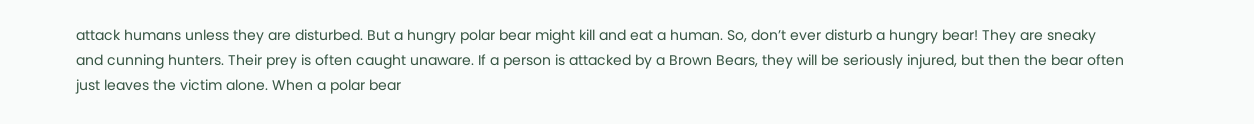attack humans unless they are disturbed. But a hungry polar bear might kill and eat a human. So, don’t ever disturb a hungry bear! They are sneaky and cunning hunters. Their prey is often caught unaware. If a person is attacked by a Brown Bears, they will be seriously injured, but then the bear often just leaves the victim alone. When a polar bear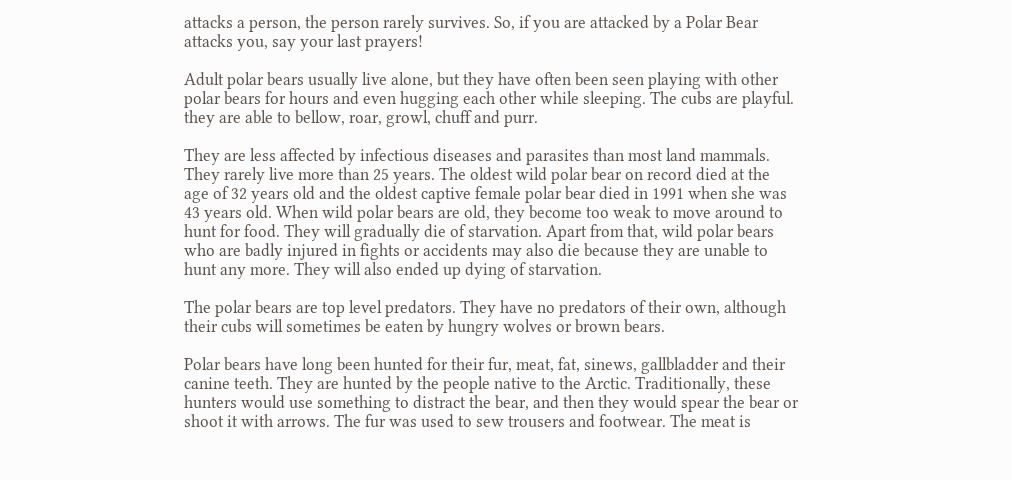attacks a person, the person rarely survives. So, if you are attacked by a Polar Bear attacks you, say your last prayers!

Adult polar bears usually live alone, but they have often been seen playing with other polar bears for hours and even hugging each other while sleeping. The cubs are playful. they are able to bellow, roar, growl, chuff and purr.

They are less affected by infectious diseases and parasites than most land mammals. They rarely live more than 25 years. The oldest wild polar bear on record died at the age of 32 years old and the oldest captive female polar bear died in 1991 when she was 43 years old. When wild polar bears are old, they become too weak to move around to hunt for food. They will gradually die of starvation. Apart from that, wild polar bears who are badly injured in fights or accidents may also die because they are unable to hunt any more. They will also ended up dying of starvation.

The polar bears are top level predators. They have no predators of their own, although their cubs will sometimes be eaten by hungry wolves or brown bears.

Polar bears have long been hunted for their fur, meat, fat, sinews, gallbladder and their canine teeth. They are hunted by the people native to the Arctic. Traditionally, these hunters would use something to distract the bear, and then they would spear the bear or shoot it with arrows. The fur was used to sew trousers and footwear. The meat is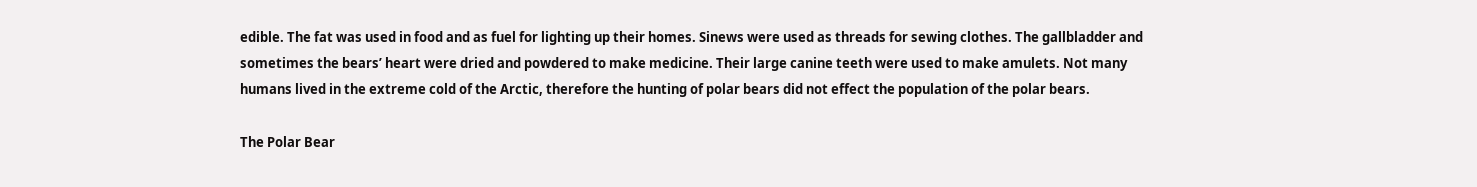edible. The fat was used in food and as fuel for lighting up their homes. Sinews were used as threads for sewing clothes. The gallbladder and sometimes the bears’ heart were dried and powdered to make medicine. Their large canine teeth were used to make amulets. Not many humans lived in the extreme cold of the Arctic, therefore the hunting of polar bears did not effect the population of the polar bears.

The Polar Bear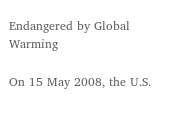Endangered by Global Warming

On 15 May 2008, the U.S.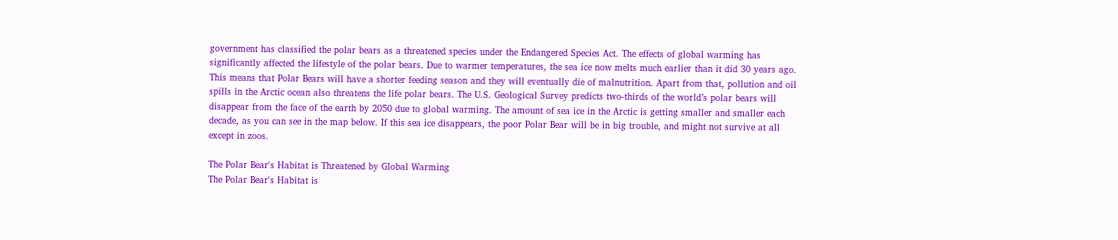government has classified the polar bears as a threatened species under the Endangered Species Act. The effects of global warming has significantly affected the lifestyle of the polar bears. Due to warmer temperatures, the sea ice now melts much earlier than it did 30 years ago. This means that Polar Bears will have a shorter feeding season and they will eventually die of malnutrition. Apart from that, pollution and oil spills in the Arctic ocean also threatens the life polar bears. The U.S. Geological Survey predicts two-thirds of the world’s polar bears will disappear from the face of the earth by 2050 due to global warming. The amount of sea ice in the Arctic is getting smaller and smaller each decade, as you can see in the map below. If this sea ice disappears, the poor Polar Bear will be in big trouble, and might not survive at all except in zoos.

The Polar Bear's Habitat is Threatened by Global Warming
The Polar Bear's Habitat is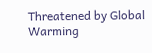Threatened by Global Warming